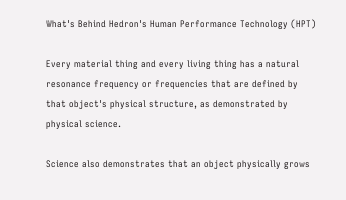What's Behind Hedron's Human Performance Technology (HPT)

Every material thing and every living thing has a natural resonance frequency or frequencies that are defined by that object's physical structure, as demonstrated by physical science.

Science also demonstrates that an object physically grows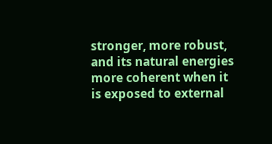stronger, more robust, and its natural energies more coherent when it is exposed to external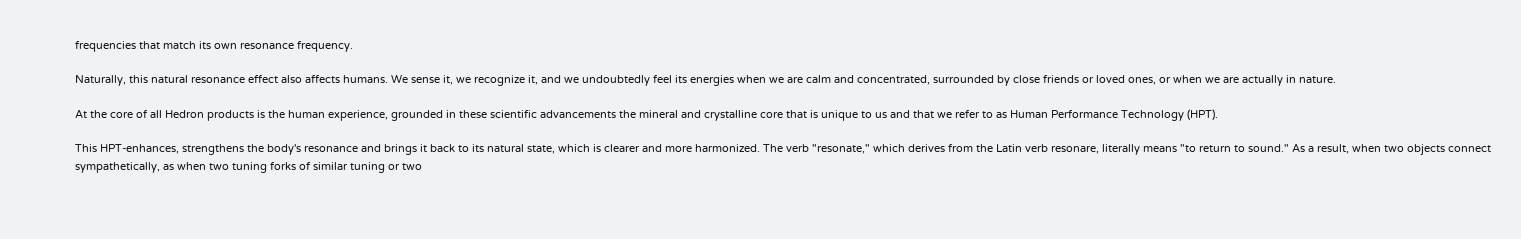frequencies that match its own resonance frequency.

Naturally, this natural resonance effect also affects humans. We sense it, we recognize it, and we undoubtedly feel its energies when we are calm and concentrated, surrounded by close friends or loved ones, or when we are actually in nature.

At the core of all Hedron products is the human experience, grounded in these scientific advancements the mineral and crystalline core that is unique to us and that we refer to as Human Performance Technology (HPT).

This HPT-enhances, strengthens the body's resonance and brings it back to its natural state, which is clearer and more harmonized. The verb "resonate," which derives from the Latin verb resonare, literally means "to return to sound." As a result, when two objects connect sympathetically, as when two tuning forks of similar tuning or two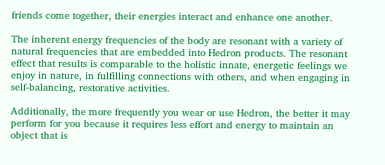friends come together, their energies interact and enhance one another.

The inherent energy frequencies of the body are resonant with a variety of natural frequencies that are embedded into Hedron products. The resonant effect that results is comparable to the holistic innate, energetic feelings we enjoy in nature, in fulfilling connections with others, and when engaging in self-balancing, restorative activities.

Additionally, the more frequently you wear or use Hedron, the better it may perform for you because it requires less effort and energy to maintain an object that is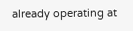already operating at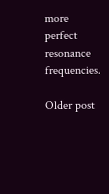more perfect resonance frequencies.

Older post